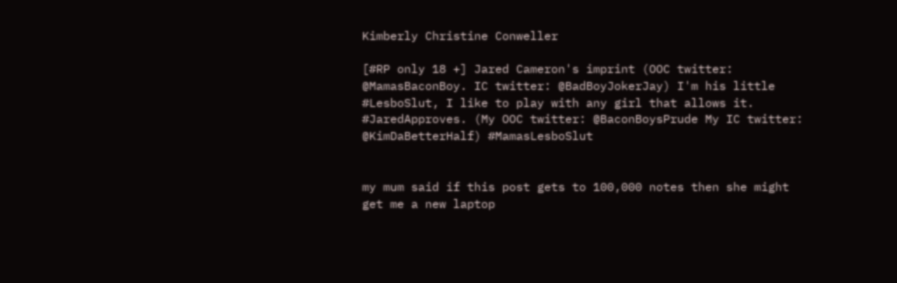Kimberly Christine Conweller

[#RP only 18 +] Jared Cameron's imprint (OOC twitter: @MamasBaconBoy. IC twitter: @BadBoyJokerJay) I'm his little #LesboSlut, I like to play with any girl that allows it. #JaredApproves. (My OOC twitter: @BaconBoysPrude My IC twitter: @KimDaBetterHalf) #MamasLesboSlut


my mum said if this post gets to 100,000 notes then she might get me a new laptop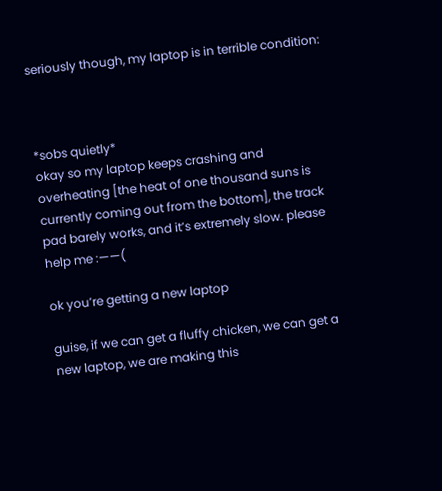seriously though, my laptop is in terrible condition:



*sobs quietly*
okay so my laptop keeps crashing and overheating [the heat of one thousand suns is currently coming out from the bottom], the track pad barely works, and it’s extremely slow. please help me :——(

ok you’re getting a new laptop

guise, if we can get a fluffy chicken, we can get a new laptop, we are making this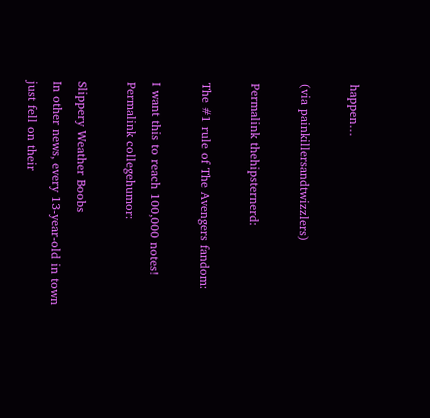happen…

(via painkillersandtwizzlers)

Permalink thehipsternerd:

The #1 rule of The Avengers fandom:

I want this to reach 100,000 notes!
Permalink collegehumor:

Slippery Weather Boobs
In other news, every 13-year-old in town just fell on their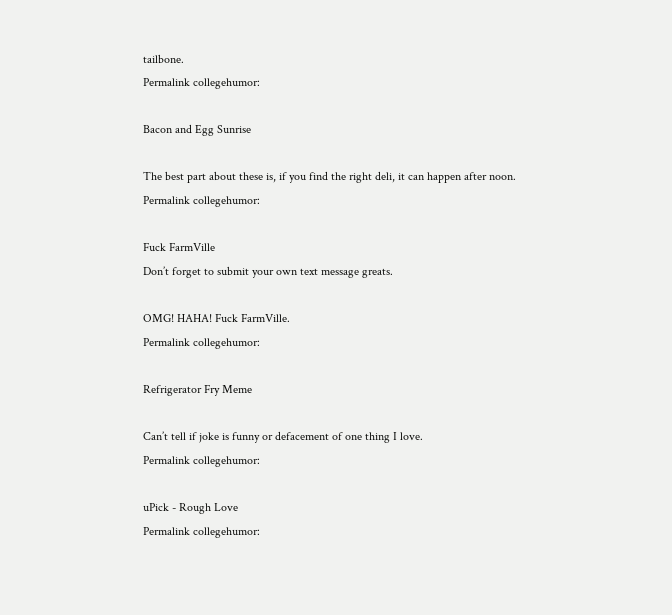tailbone.
Permalink collegehumor:

Bacon and Egg Sunrise

The best part about these is, if you find the right deli, it can happen after noon.
Permalink collegehumor:

Fuck FarmVille
Don’t forget to submit your own text message greats.

OMG! HAHA! Fuck FarmVille.
Permalink collegehumor:

Refrigerator Fry Meme

Can’t tell if joke is funny or defacement of one thing I love.
Permalink collegehumor:

uPick - Rough Love
Permalink collegehumor: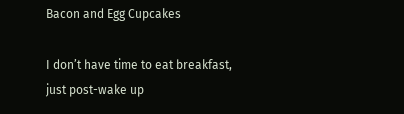Bacon and Egg Cupcakes

I don’t have time to eat breakfast, just post-wake up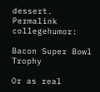dessert.
Permalink collegehumor:

Bacon Super Bowl Trophy

Or as real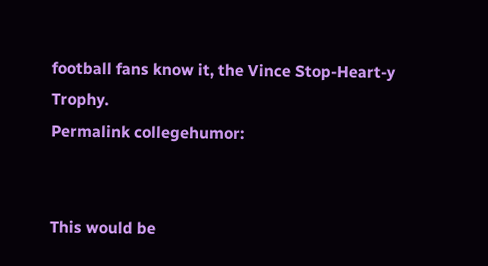football fans know it, the Vince Stop-Heart-y Trophy.
Permalink collegehumor:


This would be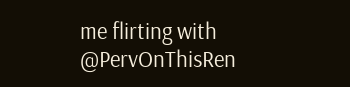me flirting with @PervOnThisRen